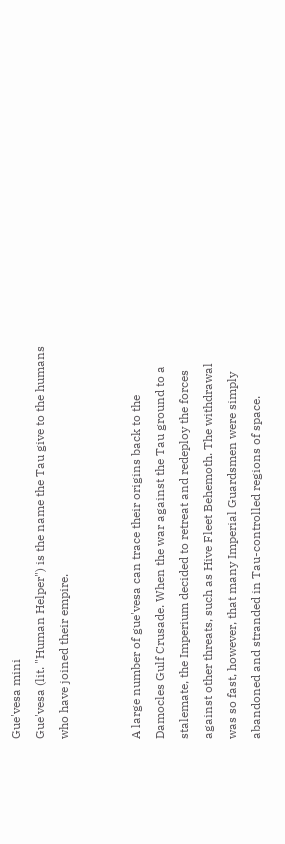Gue'vesa mini
Gue'vesa (lit. "Human Helper") is the name the Tau give to the humans who have joined their empire.


A large number of gue'vesa can trace their origins back to the Damocles Gulf Crusade. When the war against the Tau ground to a stalemate, the Imperium decided to retreat and redeploy the forces against other threats, such as Hive Fleet Behemoth. The withdrawal was so fast, however, that many Imperial Guardsmen were simply abandoned and stranded in Tau-controlled regions of space.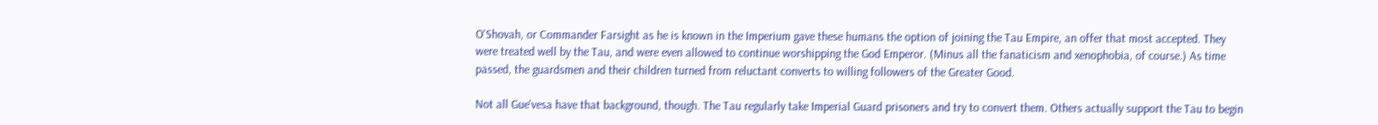O'Shovah, or Commander Farsight as he is known in the Imperium gave these humans the option of joining the Tau Empire, an offer that most accepted. They were treated well by the Tau, and were even allowed to continue worshipping the God Emperor. (Minus all the fanaticism and xenophobia, of course.) As time passed, the guardsmen and their children turned from reluctant converts to willing followers of the Greater Good.

Not all Gue'vesa have that background, though. The Tau regularly take Imperial Guard prisoners and try to convert them. Others actually support the Tau to begin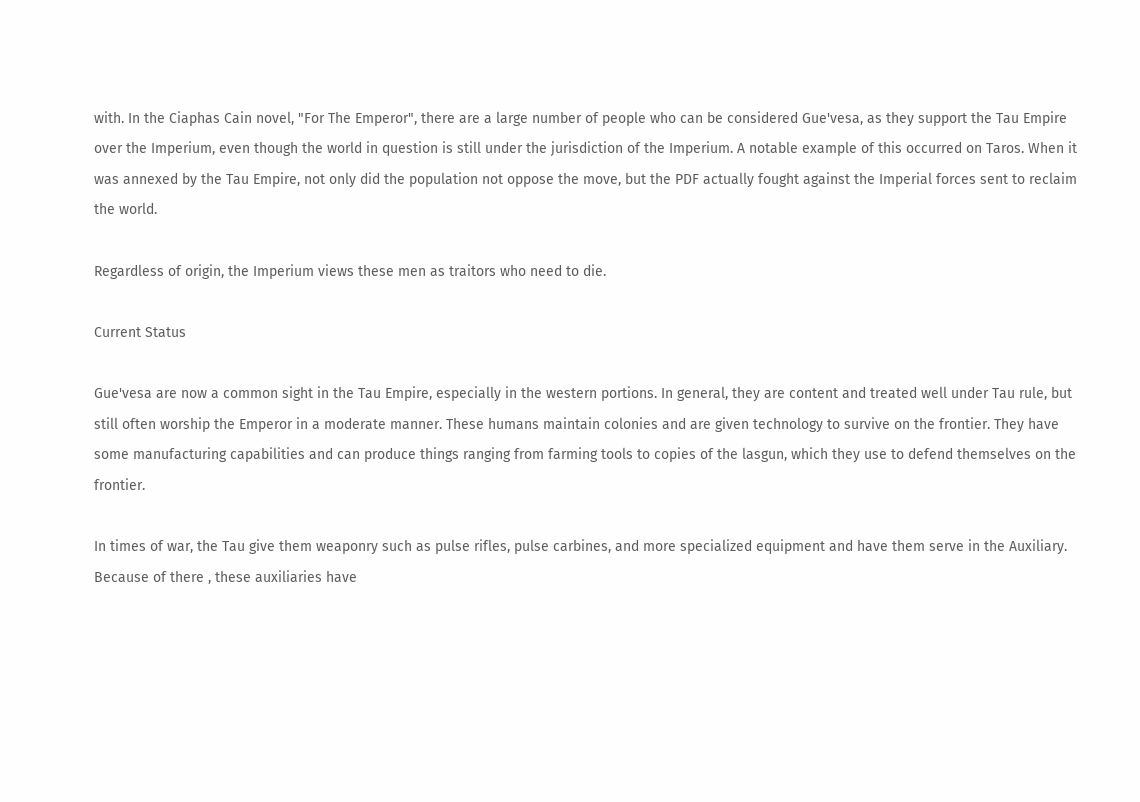with. In the Ciaphas Cain novel, "For The Emperor", there are a large number of people who can be considered Gue'vesa, as they support the Tau Empire over the Imperium, even though the world in question is still under the jurisdiction of the Imperium. A notable example of this occurred on Taros. When it was annexed by the Tau Empire, not only did the population not oppose the move, but the PDF actually fought against the Imperial forces sent to reclaim the world.

Regardless of origin, the Imperium views these men as traitors who need to die.

Current Status

Gue'vesa are now a common sight in the Tau Empire, especially in the western portions. In general, they are content and treated well under Tau rule, but still often worship the Emperor in a moderate manner. These humans maintain colonies and are given technology to survive on the frontier. They have some manufacturing capabilities and can produce things ranging from farming tools to copies of the lasgun, which they use to defend themselves on the frontier.

In times of war, the Tau give them weaponry such as pulse rifles, pulse carbines, and more specialized equipment and have them serve in the Auxiliary. Because of there , these auxiliaries have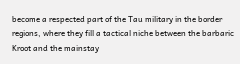become a respected part of the Tau military in the border regions, where they fill a tactical niche between the barbaric Kroot and the mainstay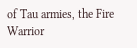of Tau armies, the Fire Warrior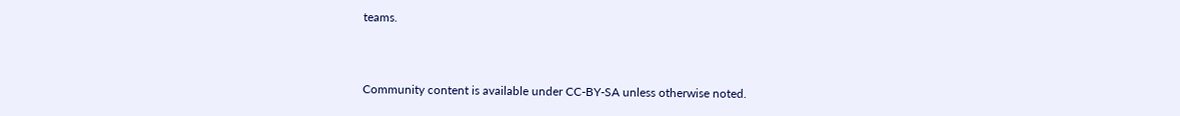teams.



Community content is available under CC-BY-SA unless otherwise noted.